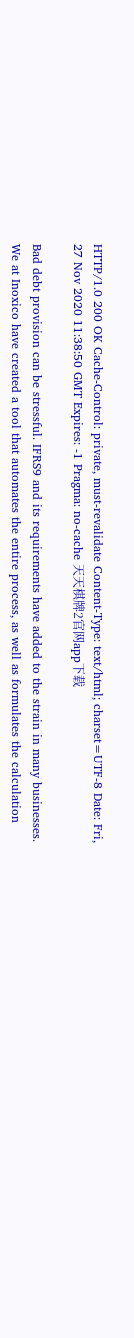HTTP/1.0 200 OK Cache-Control: private, must-revalidate Content-Type: text/html; charset=UTF-8 Date: Fri, 27 Nov 2020 11:38:50 GMT Expires: -1 Pragma: no-cache 天天棋牌2官网app下载

Bad debt provision can be stressful. IFRS9 and its requirements have added to the strain in many businesses. We at Inoxico have created a tool that automates the entire process, as well as formulates the calculation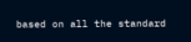based on all the standard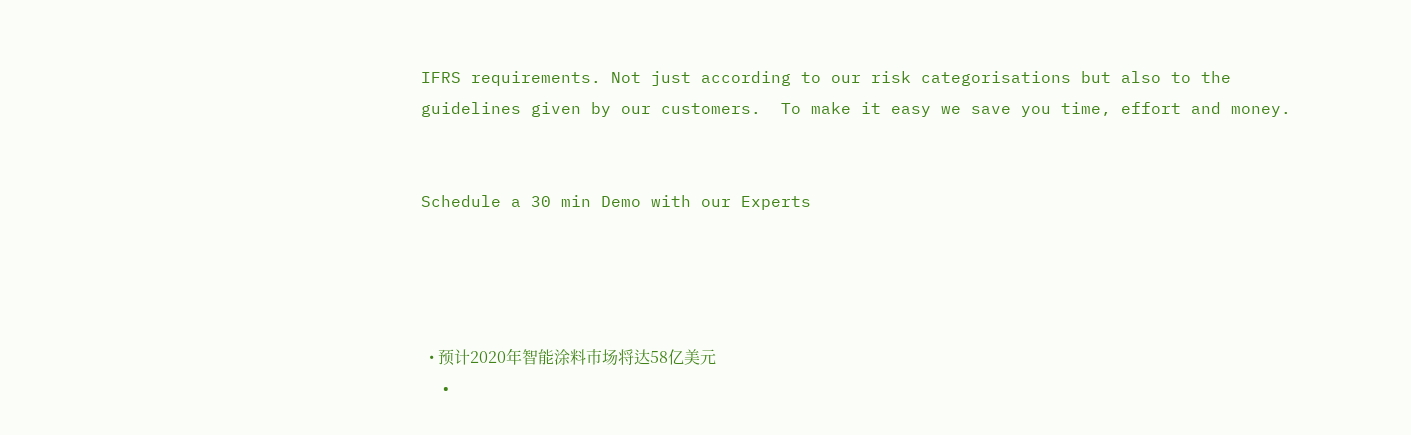IFRS requirements. Not just according to our risk categorisations but also to the guidelines given by our customers.  To make it easy we save you time, effort and money.


Schedule a 30 min Demo with our Experts




  • 预计2020年智能涂料市场将达58亿美元
  •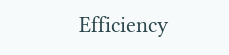Efficiency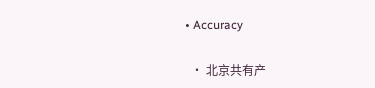• Accuracy

  • 北京共有产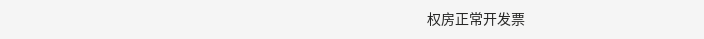权房正常开发票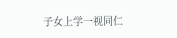子女上学一视同仁